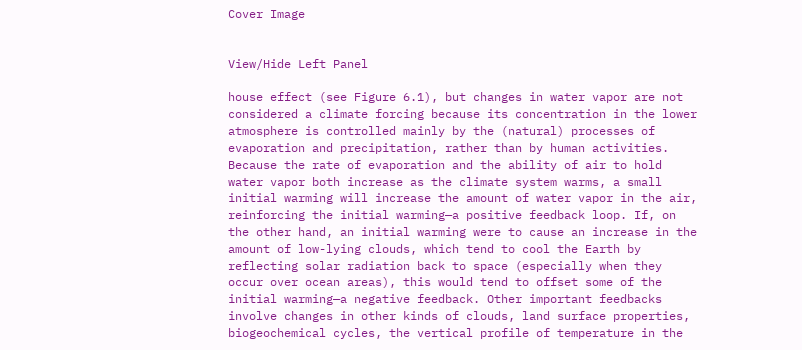Cover Image


View/Hide Left Panel

house effect (see Figure 6.1), but changes in water vapor are not considered a climate forcing because its concentration in the lower atmosphere is controlled mainly by the (natural) processes of evaporation and precipitation, rather than by human activities. Because the rate of evaporation and the ability of air to hold water vapor both increase as the climate system warms, a small initial warming will increase the amount of water vapor in the air, reinforcing the initial warming—a positive feedback loop. If, on the other hand, an initial warming were to cause an increase in the amount of low-lying clouds, which tend to cool the Earth by reflecting solar radiation back to space (especially when they occur over ocean areas), this would tend to offset some of the initial warming—a negative feedback. Other important feedbacks involve changes in other kinds of clouds, land surface properties, biogeochemical cycles, the vertical profile of temperature in the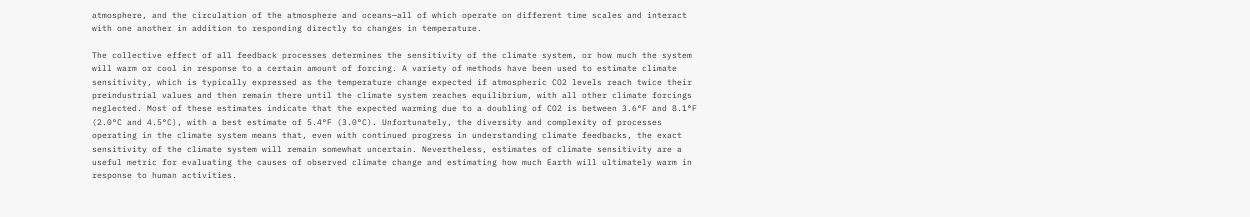atmosphere, and the circulation of the atmosphere and oceans—all of which operate on different time scales and interact with one another in addition to responding directly to changes in temperature.

The collective effect of all feedback processes determines the sensitivity of the climate system, or how much the system will warm or cool in response to a certain amount of forcing. A variety of methods have been used to estimate climate sensitivity, which is typically expressed as the temperature change expected if atmospheric CO2 levels reach twice their preindustrial values and then remain there until the climate system reaches equilibrium, with all other climate forcings neglected. Most of these estimates indicate that the expected warming due to a doubling of CO2 is between 3.6°F and 8.1°F (2.0°C and 4.5°C), with a best estimate of 5.4°F (3.0°C). Unfortunately, the diversity and complexity of processes operating in the climate system means that, even with continued progress in understanding climate feedbacks, the exact sensitivity of the climate system will remain somewhat uncertain. Nevertheless, estimates of climate sensitivity are a useful metric for evaluating the causes of observed climate change and estimating how much Earth will ultimately warm in response to human activities.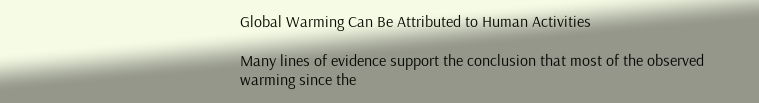Global Warming Can Be Attributed to Human Activities

Many lines of evidence support the conclusion that most of the observed warming since the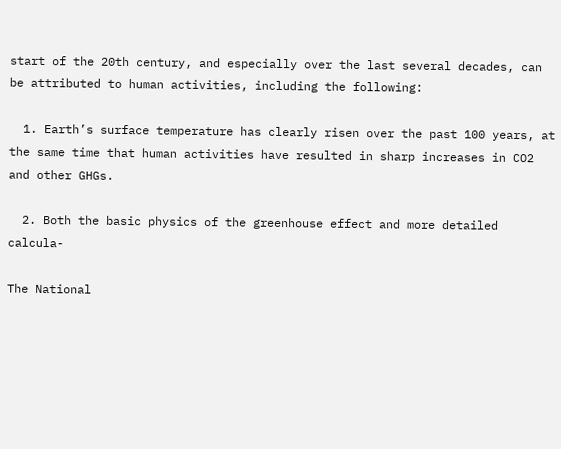start of the 20th century, and especially over the last several decades, can be attributed to human activities, including the following:

  1. Earth’s surface temperature has clearly risen over the past 100 years, at the same time that human activities have resulted in sharp increases in CO2 and other GHGs.

  2. Both the basic physics of the greenhouse effect and more detailed calcula-

The National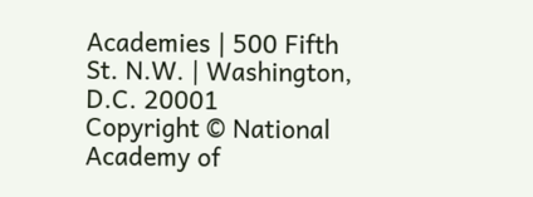Academies | 500 Fifth St. N.W. | Washington, D.C. 20001
Copyright © National Academy of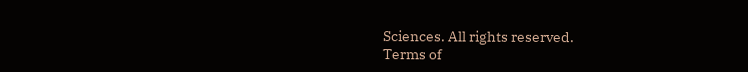Sciences. All rights reserved.
Terms of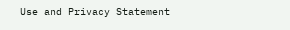Use and Privacy Statement